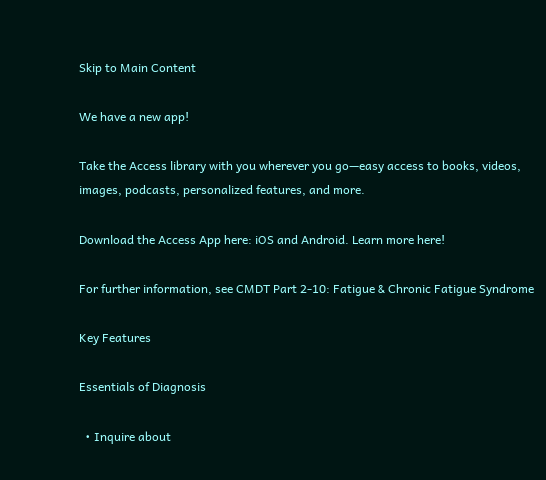Skip to Main Content

We have a new app!

Take the Access library with you wherever you go—easy access to books, videos, images, podcasts, personalized features, and more.

Download the Access App here: iOS and Android. Learn more here!

For further information, see CMDT Part 2-10: Fatigue & Chronic Fatigue Syndrome

Key Features

Essentials of Diagnosis

  • Inquire about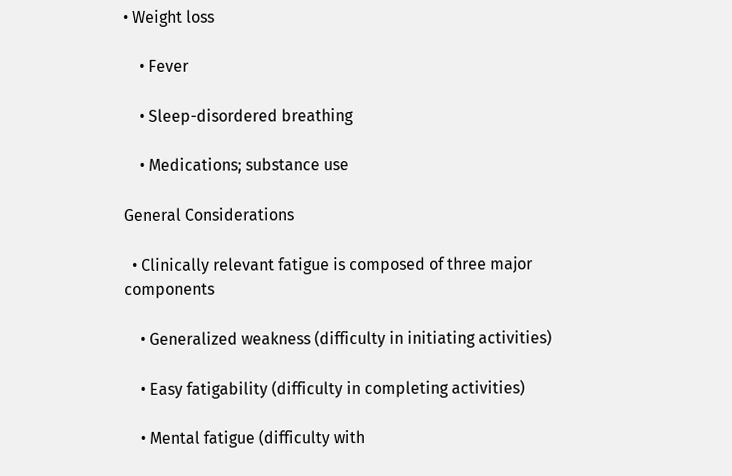• Weight loss

    • Fever

    • Sleep-disordered breathing

    • Medications; substance use

General Considerations

  • Clinically relevant fatigue is composed of three major components

    • Generalized weakness (difficulty in initiating activities)

    • Easy fatigability (difficulty in completing activities)

    • Mental fatigue (difficulty with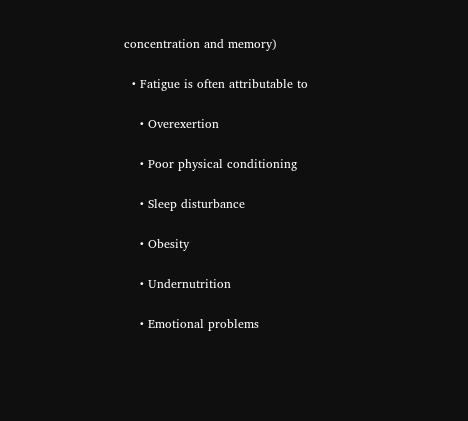concentration and memory)

  • Fatigue is often attributable to

    • Overexertion

    • Poor physical conditioning

    • Sleep disturbance

    • Obesity

    • Undernutrition

    • Emotional problems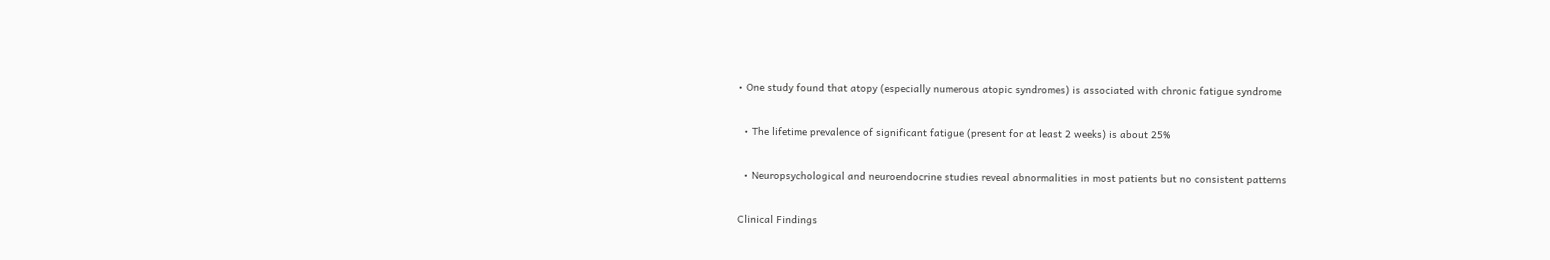• One study found that atopy (especially numerous atopic syndromes) is associated with chronic fatigue syndrome

  • The lifetime prevalence of significant fatigue (present for at least 2 weeks) is about 25%

  • Neuropsychological and neuroendocrine studies reveal abnormalities in most patients but no consistent patterns

Clinical Findings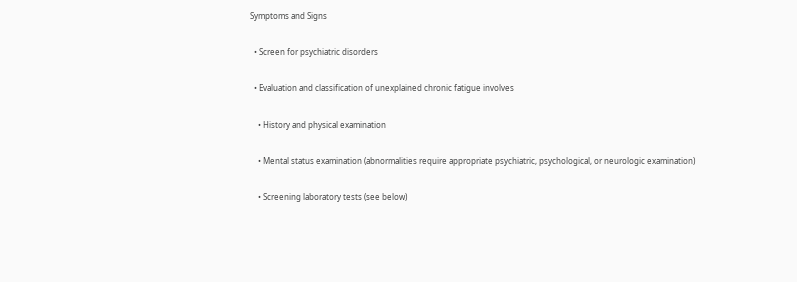Symptoms and Signs

  • Screen for psychiatric disorders

  • Evaluation and classification of unexplained chronic fatigue involves

    • History and physical examination

    • Mental status examination (abnormalities require appropriate psychiatric, psychological, or neurologic examination)

    • Screening laboratory tests (see below)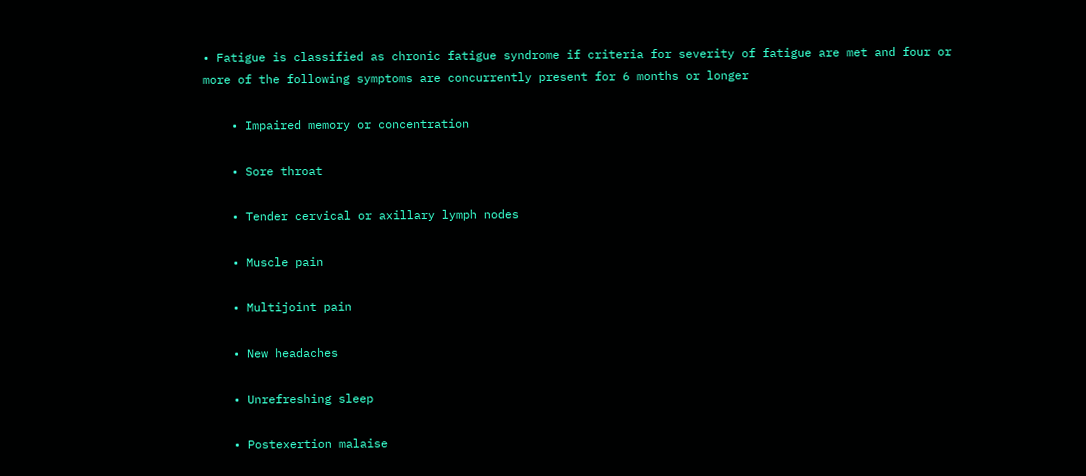• Fatigue is classified as chronic fatigue syndrome if criteria for severity of fatigue are met and four or more of the following symptoms are concurrently present for 6 months or longer

    • Impaired memory or concentration

    • Sore throat

    • Tender cervical or axillary lymph nodes

    • Muscle pain

    • Multijoint pain

    • New headaches

    • Unrefreshing sleep

    • Postexertion malaise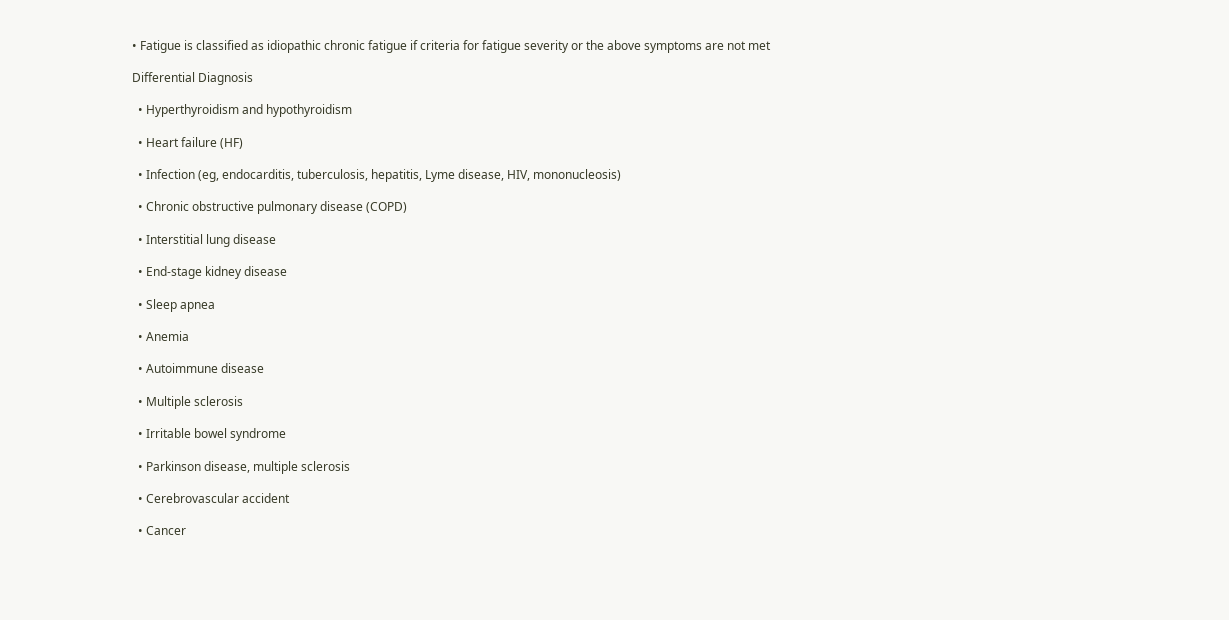• Fatigue is classified as idiopathic chronic fatigue if criteria for fatigue severity or the above symptoms are not met

Differential Diagnosis

  • Hyperthyroidism and hypothyroidism

  • Heart failure (HF)

  • Infection (eg, endocarditis, tuberculosis, hepatitis, Lyme disease, HIV, mononucleosis)

  • Chronic obstructive pulmonary disease (COPD)

  • Interstitial lung disease

  • End-stage kidney disease

  • Sleep apnea

  • Anemia

  • Autoimmune disease

  • Multiple sclerosis

  • Irritable bowel syndrome

  • Parkinson disease, multiple sclerosis

  • Cerebrovascular accident

  • Cancer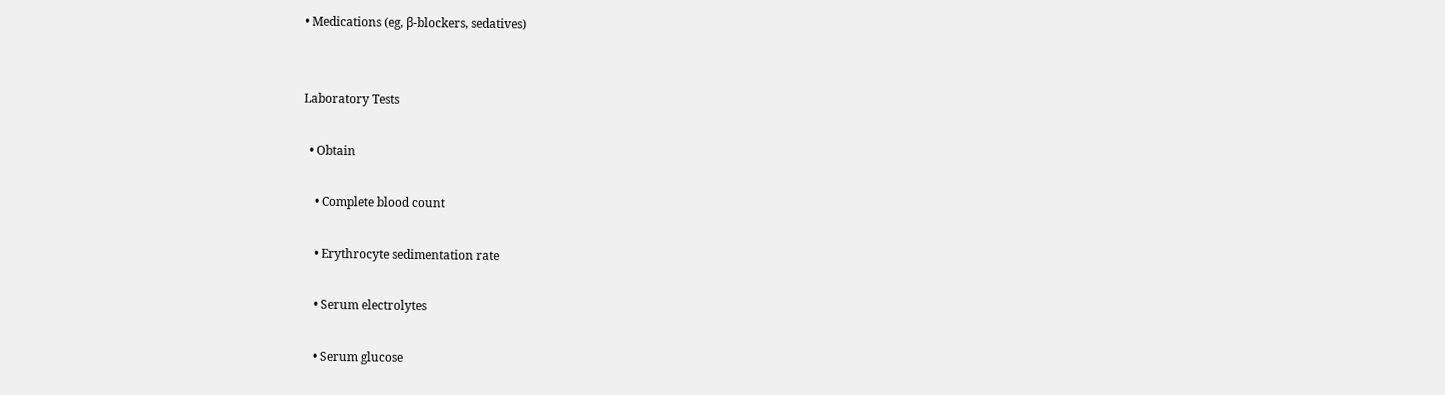• Medications (eg, β-blockers, sedatives)


Laboratory Tests

  • Obtain

    • Complete blood count

    • Erythrocyte sedimentation rate

    • Serum electrolytes

    • Serum glucose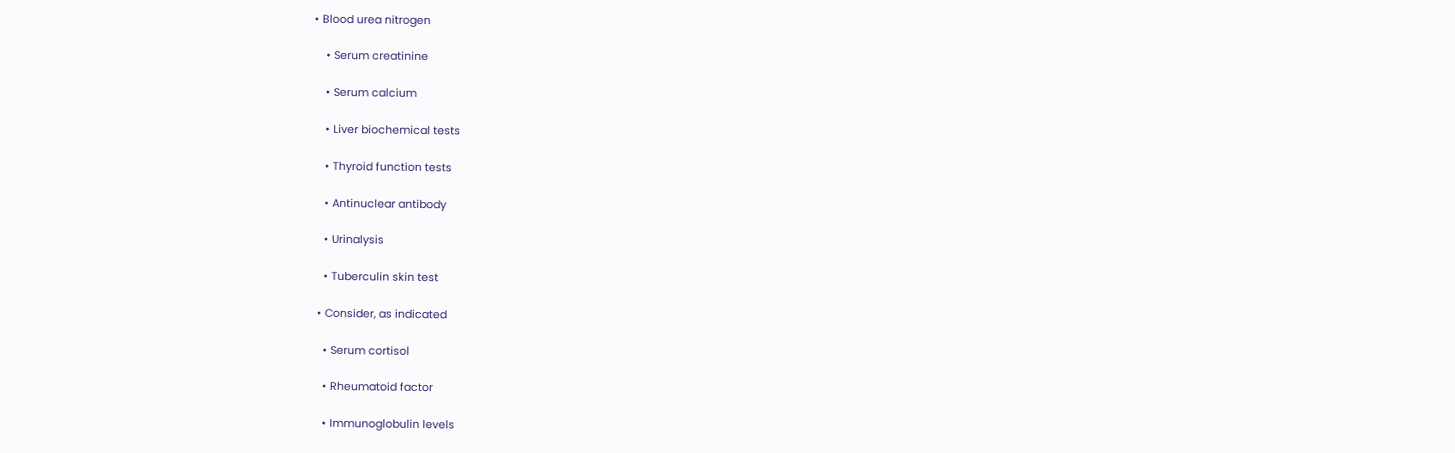• Blood urea nitrogen

    • Serum creatinine

    • Serum calcium

    • Liver biochemical tests

    • Thyroid function tests

    • Antinuclear antibody

    • Urinalysis

    • Tuberculin skin test

  • Consider, as indicated

    • Serum cortisol

    • Rheumatoid factor

    • Immunoglobulin levels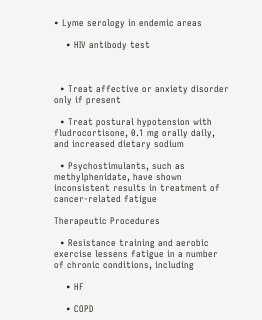• Lyme serology in endemic areas

    • HIV antibody test



  • Treat affective or anxiety disorder only if present

  • Treat postural hypotension with fludrocortisone, 0.1 mg orally daily, and increased dietary sodium

  • Psychostimulants, such as methylphenidate, have shown inconsistent results in treatment of cancer-related fatigue

Therapeutic Procedures

  • Resistance training and aerobic exercise lessens fatigue in a number of chronic conditions, including

    • HF

    • COPD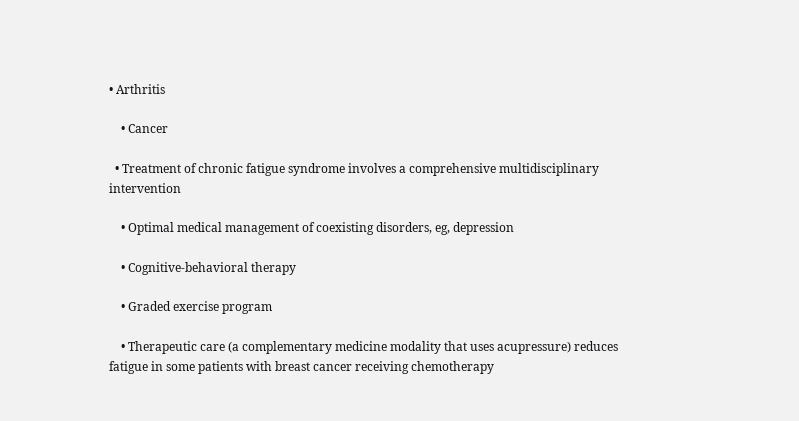• Arthritis

    • Cancer

  • Treatment of chronic fatigue syndrome involves a comprehensive multidisciplinary intervention

    • Optimal medical management of coexisting disorders, eg, depression

    • Cognitive-behavioral therapy

    • Graded exercise program

    • Therapeutic care (a complementary medicine modality that uses acupressure) reduces fatigue in some patients with breast cancer receiving chemotherapy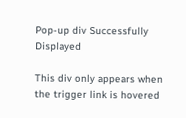Pop-up div Successfully Displayed

This div only appears when the trigger link is hovered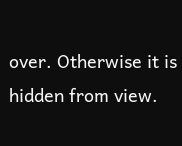over. Otherwise it is hidden from view.